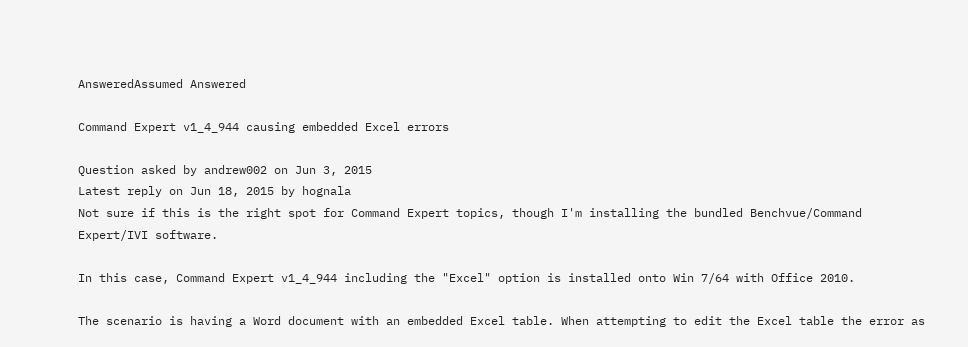AnsweredAssumed Answered

Command Expert v1_4_944 causing embedded Excel errors

Question asked by andrew002 on Jun 3, 2015
Latest reply on Jun 18, 2015 by hognala
Not sure if this is the right spot for Command Expert topics, though I'm installing the bundled Benchvue/Command Expert/IVI software.

In this case, Command Expert v1_4_944 including the "Excel" option is installed onto Win 7/64 with Office 2010.

The scenario is having a Word document with an embedded Excel table. When attempting to edit the Excel table the error as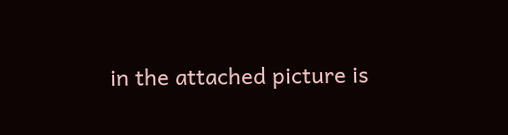in the attached picture is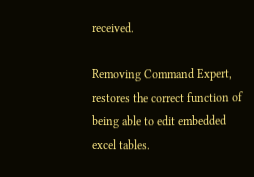received.

Removing Command Expert, restores the correct function of being able to edit embedded excel tables.